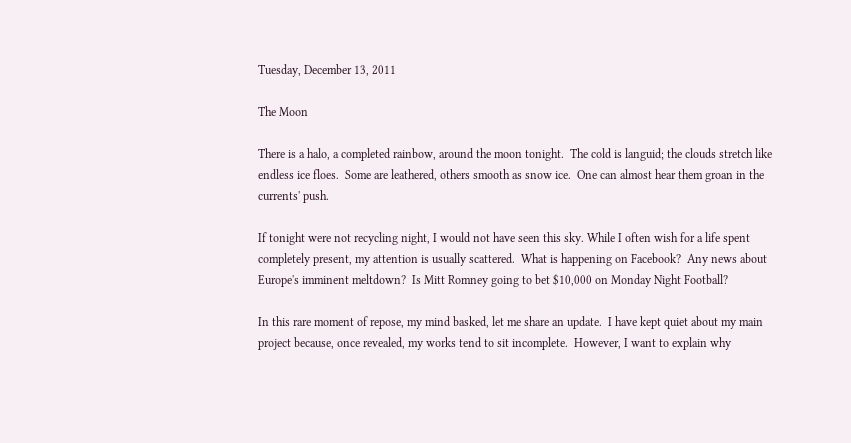Tuesday, December 13, 2011

The Moon

There is a halo, a completed rainbow, around the moon tonight.  The cold is languid; the clouds stretch like endless ice floes.  Some are leathered, others smooth as snow ice.  One can almost hear them groan in the currents' push.

If tonight were not recycling night, I would not have seen this sky. While I often wish for a life spent completely present, my attention is usually scattered.  What is happening on Facebook?  Any news about Europe's imminent meltdown?  Is Mitt Romney going to bet $10,000 on Monday Night Football?

In this rare moment of repose, my mind basked, let me share an update.  I have kept quiet about my main project because, once revealed, my works tend to sit incomplete.  However, I want to explain why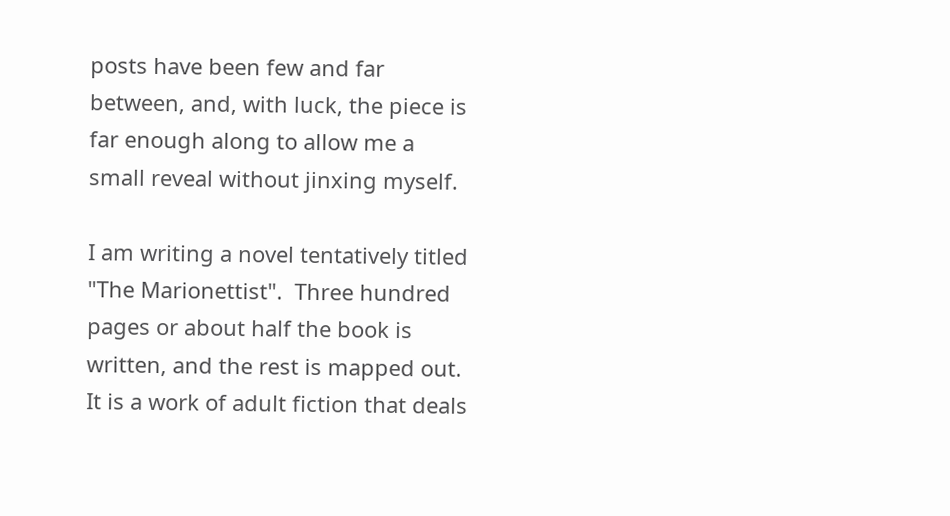posts have been few and far between, and, with luck, the piece is far enough along to allow me a small reveal without jinxing myself.

I am writing a novel tentatively titled "The Marionettist".  Three hundred pages or about half the book is written, and the rest is mapped out.  It is a work of adult fiction that deals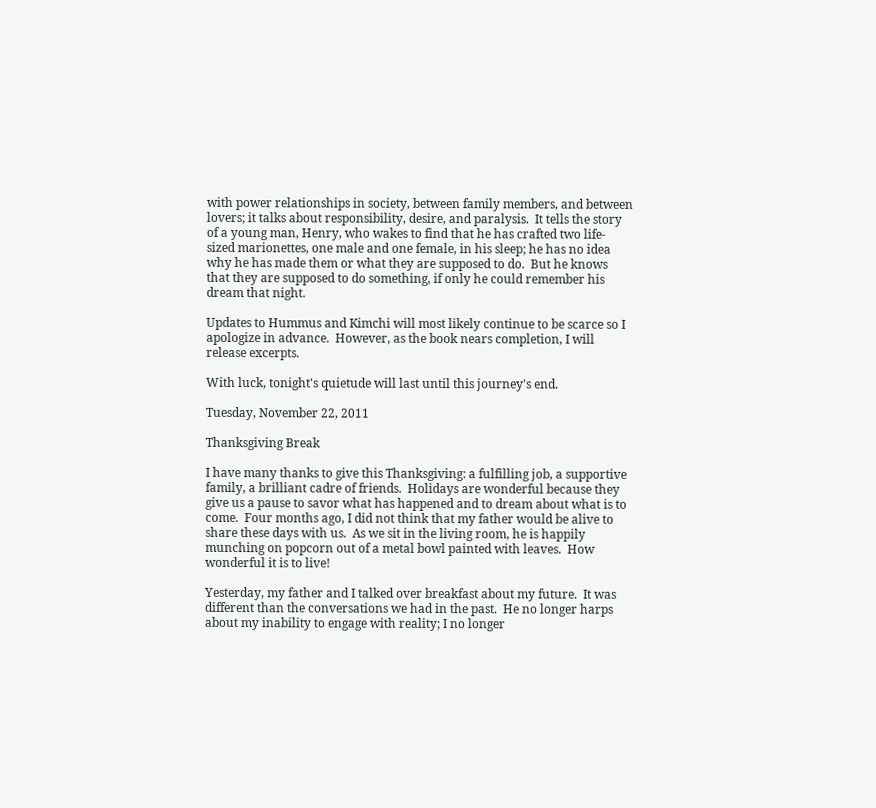with power relationships in society, between family members, and between lovers; it talks about responsibility, desire, and paralysis.  It tells the story of a young man, Henry, who wakes to find that he has crafted two life-sized marionettes, one male and one female, in his sleep; he has no idea why he has made them or what they are supposed to do.  But he knows that they are supposed to do something, if only he could remember his dream that night.

Updates to Hummus and Kimchi will most likely continue to be scarce so I apologize in advance.  However, as the book nears completion, I will release excerpts.

With luck, tonight's quietude will last until this journey's end.

Tuesday, November 22, 2011

Thanksgiving Break

I have many thanks to give this Thanksgiving: a fulfilling job, a supportive family, a brilliant cadre of friends.  Holidays are wonderful because they give us a pause to savor what has happened and to dream about what is to come.  Four months ago, I did not think that my father would be alive to share these days with us.  As we sit in the living room, he is happily munching on popcorn out of a metal bowl painted with leaves.  How wonderful it is to live!

Yesterday, my father and I talked over breakfast about my future.  It was different than the conversations we had in the past.  He no longer harps about my inability to engage with reality; I no longer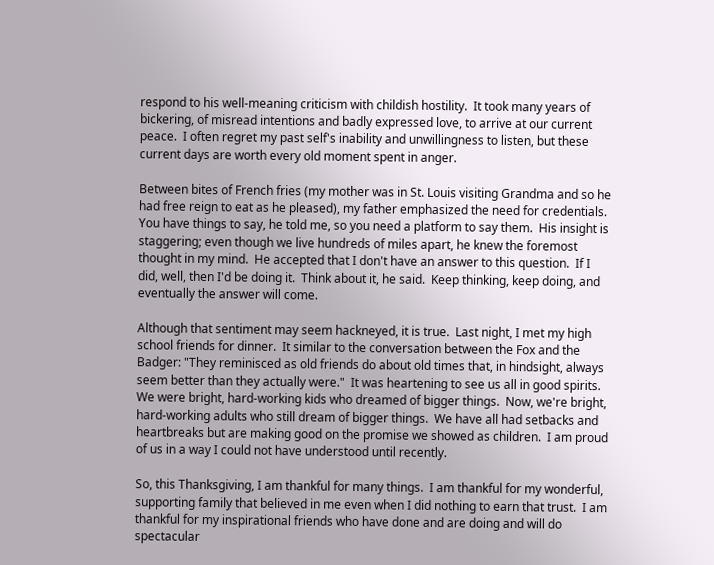respond to his well-meaning criticism with childish hostility.  It took many years of bickering, of misread intentions and badly expressed love, to arrive at our current peace.  I often regret my past self's inability and unwillingness to listen, but these current days are worth every old moment spent in anger.

Between bites of French fries (my mother was in St. Louis visiting Grandma and so he had free reign to eat as he pleased), my father emphasized the need for credentials.  You have things to say, he told me, so you need a platform to say them.  His insight is staggering; even though we live hundreds of miles apart, he knew the foremost thought in my mind.  He accepted that I don't have an answer to this question.  If I did, well, then I'd be doing it.  Think about it, he said.  Keep thinking, keep doing, and eventually the answer will come.

Although that sentiment may seem hackneyed, it is true.  Last night, I met my high school friends for dinner.  It similar to the conversation between the Fox and the Badger: "They reminisced as old friends do about old times that, in hindsight, always seem better than they actually were."  It was heartening to see us all in good spirits.  We were bright, hard-working kids who dreamed of bigger things.  Now, we're bright, hard-working adults who still dream of bigger things.  We have all had setbacks and heartbreaks but are making good on the promise we showed as children.  I am proud of us in a way I could not have understood until recently.

So, this Thanksgiving, I am thankful for many things.  I am thankful for my wonderful, supporting family that believed in me even when I did nothing to earn that trust.  I am thankful for my inspirational friends who have done and are doing and will do spectacular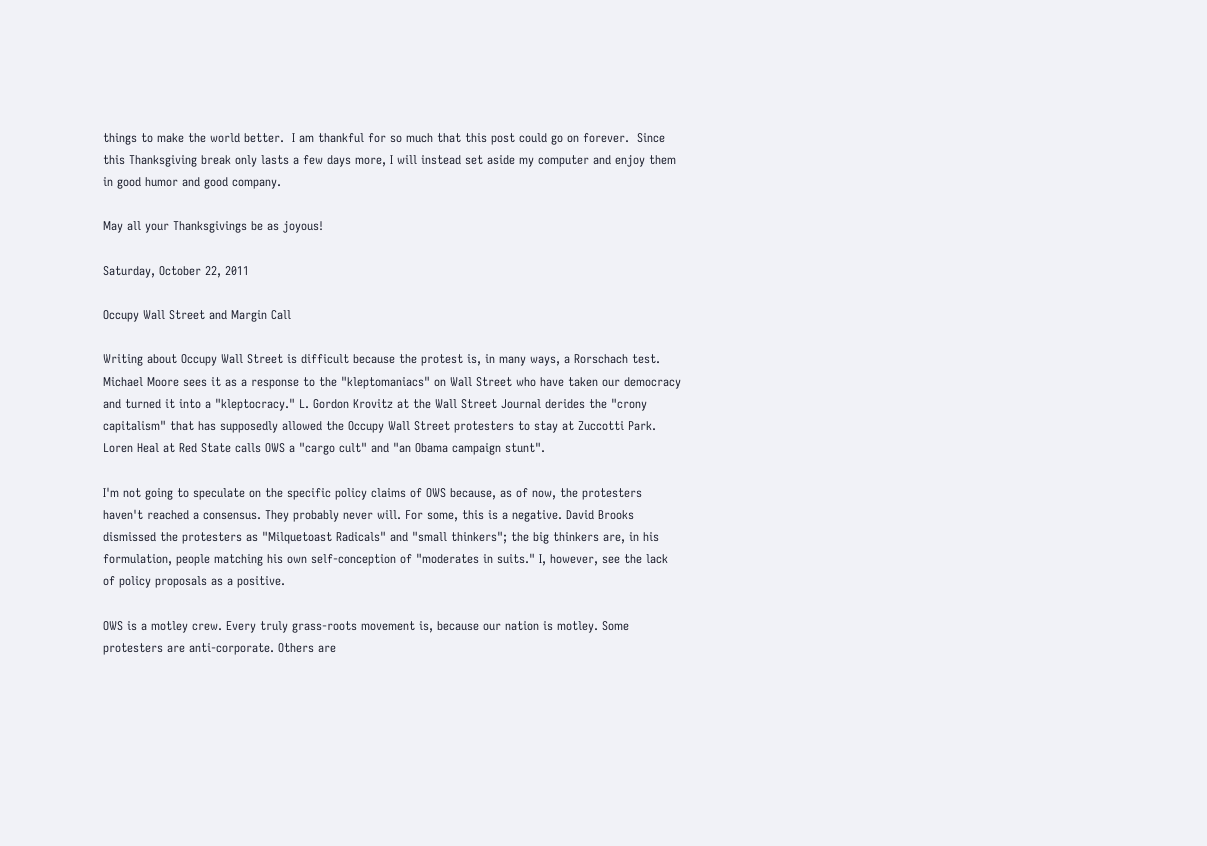things to make the world better.  I am thankful for so much that this post could go on forever.  Since this Thanksgiving break only lasts a few days more, I will instead set aside my computer and enjoy them in good humor and good company.

May all your Thanksgivings be as joyous!

Saturday, October 22, 2011

Occupy Wall Street and Margin Call

Writing about Occupy Wall Street is difficult because the protest is, in many ways, a Rorschach test. Michael Moore sees it as a response to the "kleptomaniacs" on Wall Street who have taken our democracy and turned it into a "kleptocracy." L. Gordon Krovitz at the Wall Street Journal derides the "crony capitalism" that has supposedly allowed the Occupy Wall Street protesters to stay at Zuccotti Park. Loren Heal at Red State calls OWS a "cargo cult" and "an Obama campaign stunt".

I'm not going to speculate on the specific policy claims of OWS because, as of now, the protesters haven't reached a consensus. They probably never will. For some, this is a negative. David Brooks dismissed the protesters as "Milquetoast Radicals" and "small thinkers"; the big thinkers are, in his formulation, people matching his own self-conception of "moderates in suits." I, however, see the lack of policy proposals as a positive.

OWS is a motley crew. Every truly grass-roots movement is, because our nation is motley. Some protesters are anti-corporate. Others are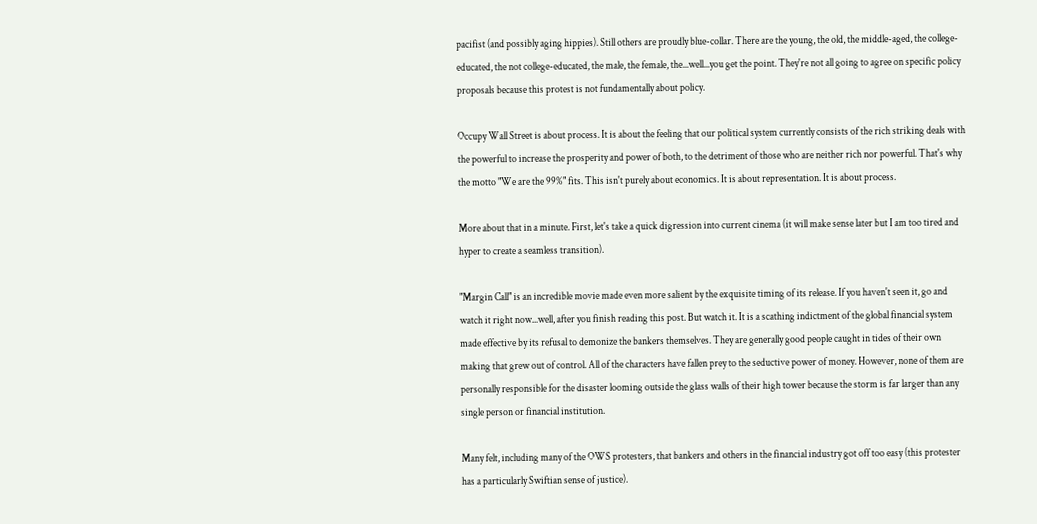pacifist (and possibly aging hippies). Still others are proudly blue-collar. There are the young, the old, the middle-aged, the college-educated, the not college-educated, the male, the female, the...well...you get the point. They're not all going to agree on specific policy proposals because this protest is not fundamentally about policy.

Occupy Wall Street is about process. It is about the feeling that our political system currently consists of the rich striking deals with the powerful to increase the prosperity and power of both, to the detriment of those who are neither rich nor powerful. That's why the motto "We are the 99%" fits. This isn't purely about economics. It is about representation. It is about process.

More about that in a minute. First, let's take a quick digression into current cinema (it will make sense later but I am too tired and hyper to create a seamless transition).

"Margin Call" is an incredible movie made even more salient by the exquisite timing of its release. If you haven't seen it, go and watch it right now...well, after you finish reading this post. But watch it. It is a scathing indictment of the global financial system made effective by its refusal to demonize the bankers themselves. They are generally good people caught in tides of their own making that grew out of control. All of the characters have fallen prey to the seductive power of money. However, none of them are personally responsible for the disaster looming outside the glass walls of their high tower because the storm is far larger than any single person or financial institution.

Many felt, including many of the OWS protesters, that bankers and others in the financial industry got off too easy (this protester has a particularly Swiftian sense of justice).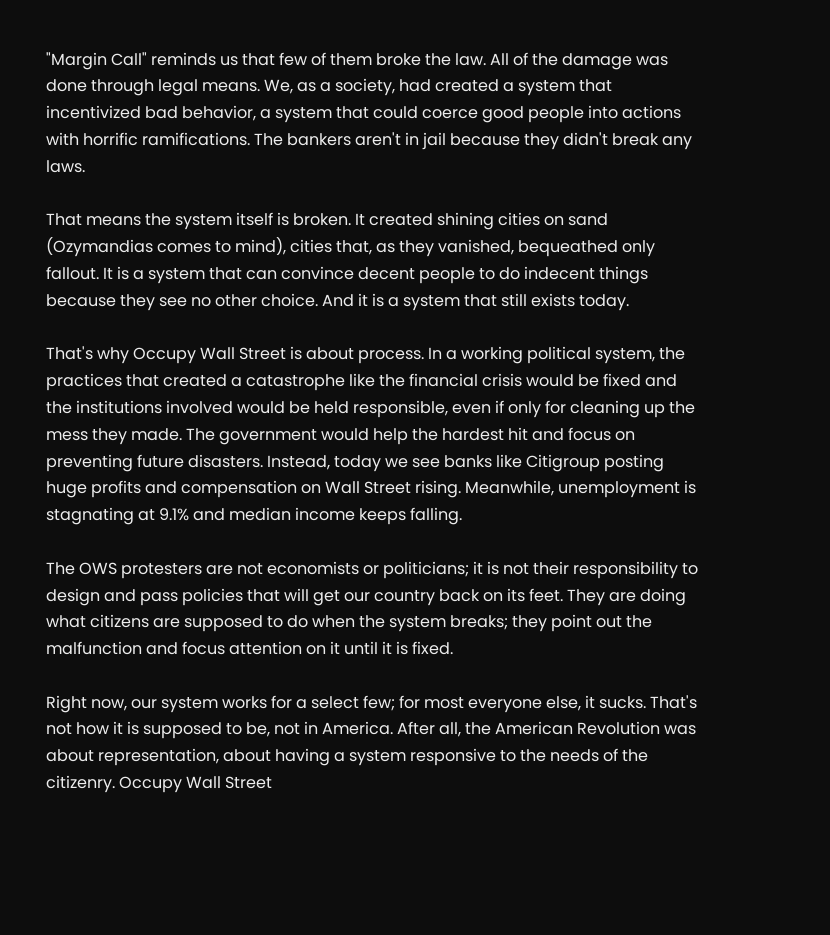"Margin Call" reminds us that few of them broke the law. All of the damage was done through legal means. We, as a society, had created a system that incentivized bad behavior, a system that could coerce good people into actions with horrific ramifications. The bankers aren't in jail because they didn't break any laws.

That means the system itself is broken. It created shining cities on sand (Ozymandias comes to mind), cities that, as they vanished, bequeathed only fallout. It is a system that can convince decent people to do indecent things because they see no other choice. And it is a system that still exists today.

That's why Occupy Wall Street is about process. In a working political system, the practices that created a catastrophe like the financial crisis would be fixed and the institutions involved would be held responsible, even if only for cleaning up the mess they made. The government would help the hardest hit and focus on preventing future disasters. Instead, today we see banks like Citigroup posting huge profits and compensation on Wall Street rising. Meanwhile, unemployment is stagnating at 9.1% and median income keeps falling.

The OWS protesters are not economists or politicians; it is not their responsibility to design and pass policies that will get our country back on its feet. They are doing what citizens are supposed to do when the system breaks; they point out the malfunction and focus attention on it until it is fixed.

Right now, our system works for a select few; for most everyone else, it sucks. That's not how it is supposed to be, not in America. After all, the American Revolution was about representation, about having a system responsive to the needs of the citizenry. Occupy Wall Street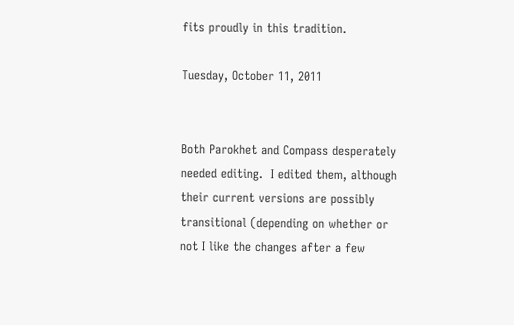fits proudly in this tradition.

Tuesday, October 11, 2011


Both Parokhet and Compass desperately needed editing.  I edited them, although their current versions are possibly transitional (depending on whether or not I like the changes after a few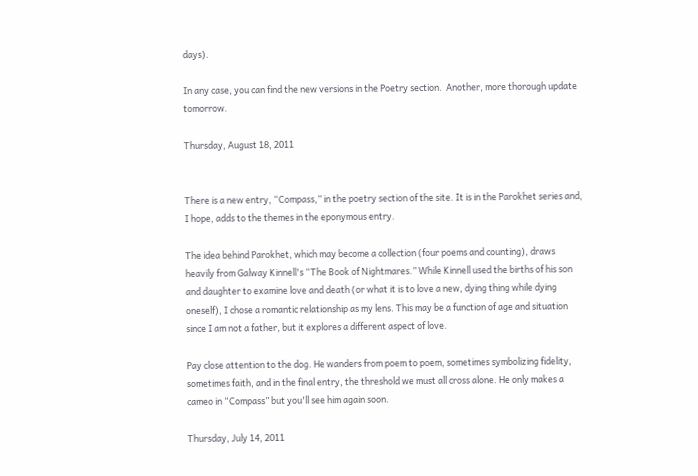days).

In any case, you can find the new versions in the Poetry section.  Another, more thorough update tomorrow.

Thursday, August 18, 2011


There is a new entry, “Compass,” in the poetry section of the site. It is in the Parokhet series and, I hope, adds to the themes in the eponymous entry.

The idea behind Parokhet, which may become a collection (four poems and counting), draws heavily from Galway Kinnell's “The Book of Nightmares.” While Kinnell used the births of his son and daughter to examine love and death (or what it is to love a new, dying thing while dying oneself), I chose a romantic relationship as my lens. This may be a function of age and situation since I am not a father, but it explores a different aspect of love.

Pay close attention to the dog. He wanders from poem to poem, sometimes symbolizing fidelity, sometimes faith, and in the final entry, the threshold we must all cross alone. He only makes a cameo in “Compass” but you'll see him again soon.

Thursday, July 14, 2011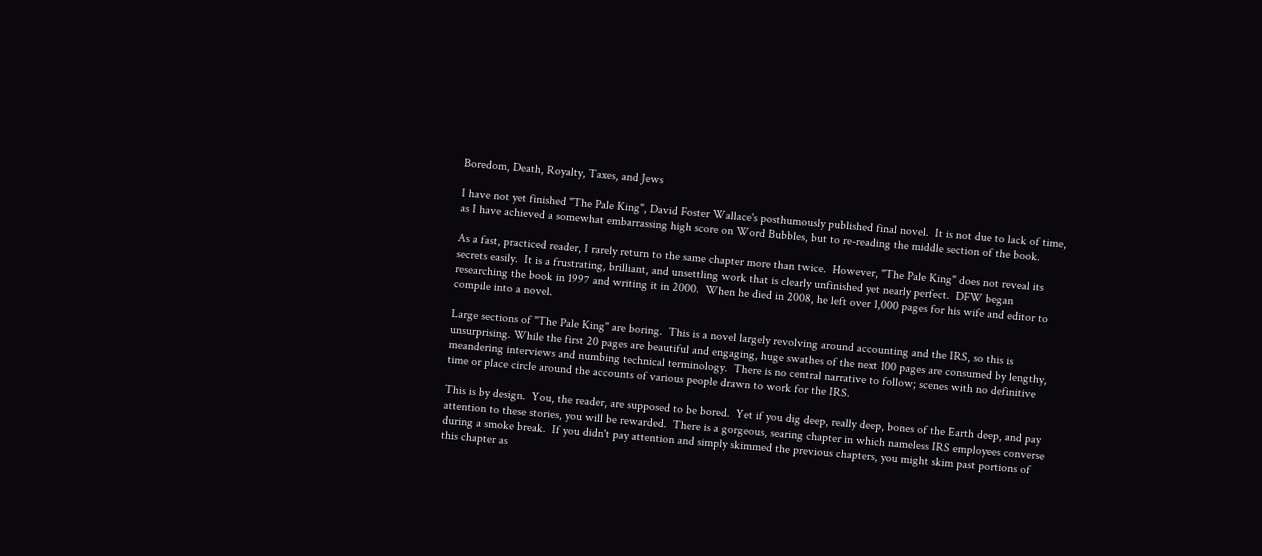Boredom, Death, Royalty, Taxes, and Jews

I have not yet finished "The Pale King", David Foster Wallace's posthumously published final novel.  It is not due to lack of time, as I have achieved a somewhat embarrassing high score on Word Bubbles, but to re-reading the middle section of the book.

As a fast, practiced reader, I rarely return to the same chapter more than twice.  However, "The Pale King" does not reveal its secrets easily.  It is a frustrating, brilliant, and unsettling work that is clearly unfinished yet nearly perfect.  DFW began researching the book in 1997 and writing it in 2000.  When he died in 2008, he left over 1,000 pages for his wife and editor to compile into a novel.

Large sections of "The Pale King" are boring.  This is a novel largely revolving around accounting and the IRS, so this is unsurprising. While the first 20 pages are beautiful and engaging, huge swathes of the next 100 pages are consumed by lengthy, meandering interviews and numbing technical terminology.  There is no central narrative to follow; scenes with no definitive time or place circle around the accounts of various people drawn to work for the IRS.

This is by design.  You, the reader, are supposed to be bored.  Yet if you dig deep, really deep, bones of the Earth deep, and pay attention to these stories, you will be rewarded.  There is a gorgeous, searing chapter in which nameless IRS employees converse during a smoke break.  If you didn't pay attention and simply skimmed the previous chapters, you might skim past portions of this chapter as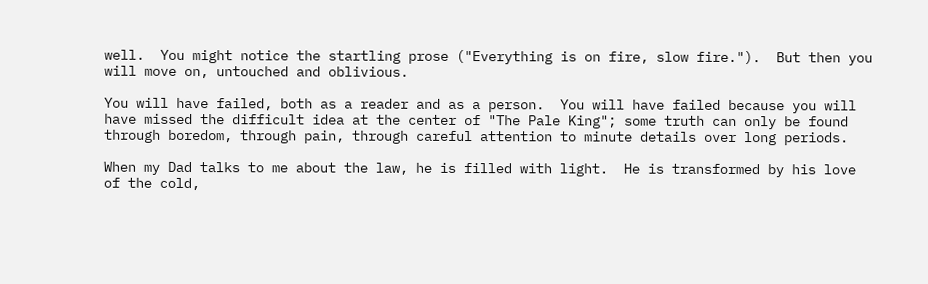well.  You might notice the startling prose ("Everything is on fire, slow fire.").  But then you will move on, untouched and oblivious.

You will have failed, both as a reader and as a person.  You will have failed because you will have missed the difficult idea at the center of "The Pale King"; some truth can only be found through boredom, through pain, through careful attention to minute details over long periods.

When my Dad talks to me about the law, he is filled with light.  He is transformed by his love of the cold,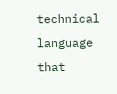technical language that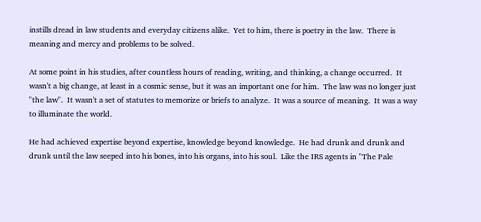instills dread in law students and everyday citizens alike.  Yet to him, there is poetry in the law.  There is meaning and mercy and problems to be solved.

At some point in his studies, after countless hours of reading, writing, and thinking, a change occurred.  It wasn't a big change, at least in a cosmic sense, but it was an important one for him.  The law was no longer just "the law".  It wasn't a set of statutes to memorize or briefs to analyze.  It was a source of meaning.  It was a way to illuminate the world.

He had achieved expertise beyond expertise, knowledge beyond knowledge.  He had drunk and drunk and drunk until the law seeped into his bones, into his organs, into his soul.  Like the IRS agents in "The Pale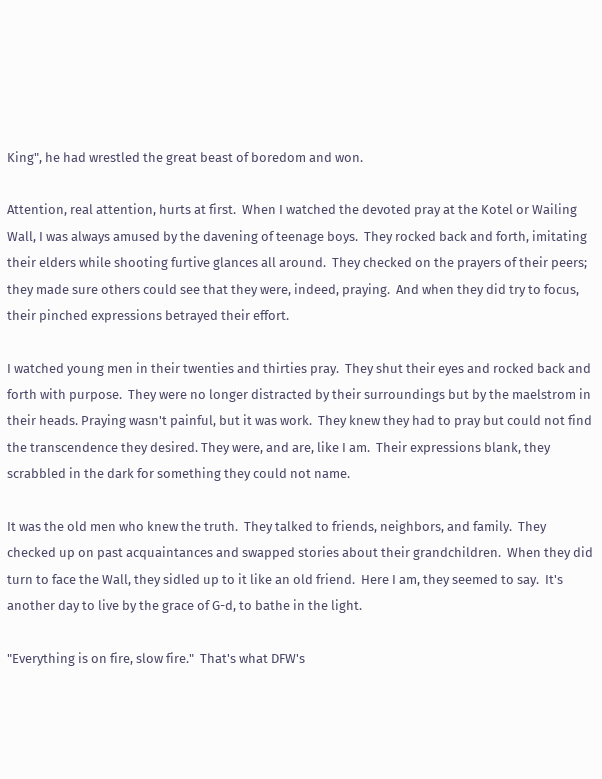King", he had wrestled the great beast of boredom and won.

Attention, real attention, hurts at first.  When I watched the devoted pray at the Kotel or Wailing Wall, I was always amused by the davening of teenage boys.  They rocked back and forth, imitating their elders while shooting furtive glances all around.  They checked on the prayers of their peers; they made sure others could see that they were, indeed, praying.  And when they did try to focus, their pinched expressions betrayed their effort.

I watched young men in their twenties and thirties pray.  They shut their eyes and rocked back and forth with purpose.  They were no longer distracted by their surroundings but by the maelstrom in their heads. Praying wasn't painful, but it was work.  They knew they had to pray but could not find the transcendence they desired. They were, and are, like I am.  Their expressions blank, they scrabbled in the dark for something they could not name.

It was the old men who knew the truth.  They talked to friends, neighbors, and family.  They checked up on past acquaintances and swapped stories about their grandchildren.  When they did turn to face the Wall, they sidled up to it like an old friend.  Here I am, they seemed to say.  It's another day to live by the grace of G-d, to bathe in the light.

"Everything is on fire, slow fire."  That's what DFW's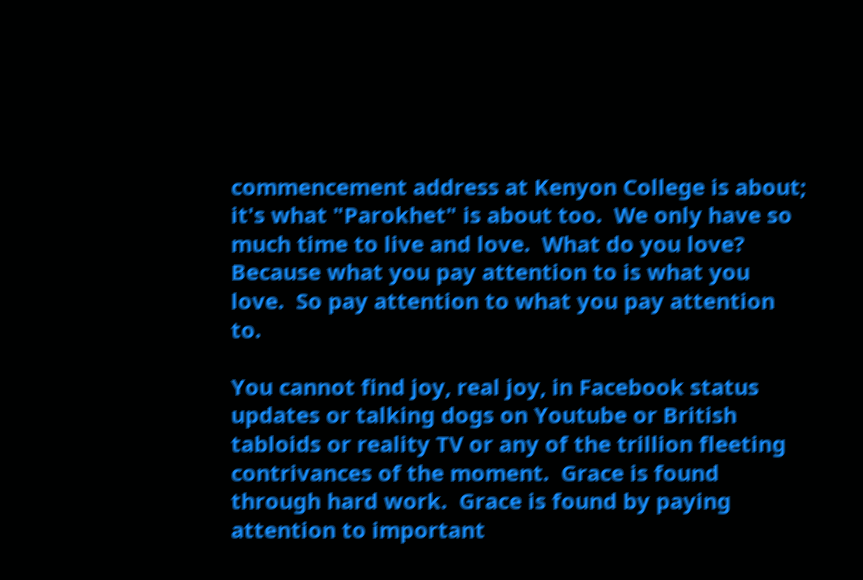commencement address at Kenyon College is about; it's what "Parokhet" is about too.  We only have so much time to live and love.  What do you love?  Because what you pay attention to is what you love.  So pay attention to what you pay attention to.

You cannot find joy, real joy, in Facebook status updates or talking dogs on Youtube or British tabloids or reality TV or any of the trillion fleeting contrivances of the moment.  Grace is found through hard work.  Grace is found by paying attention to important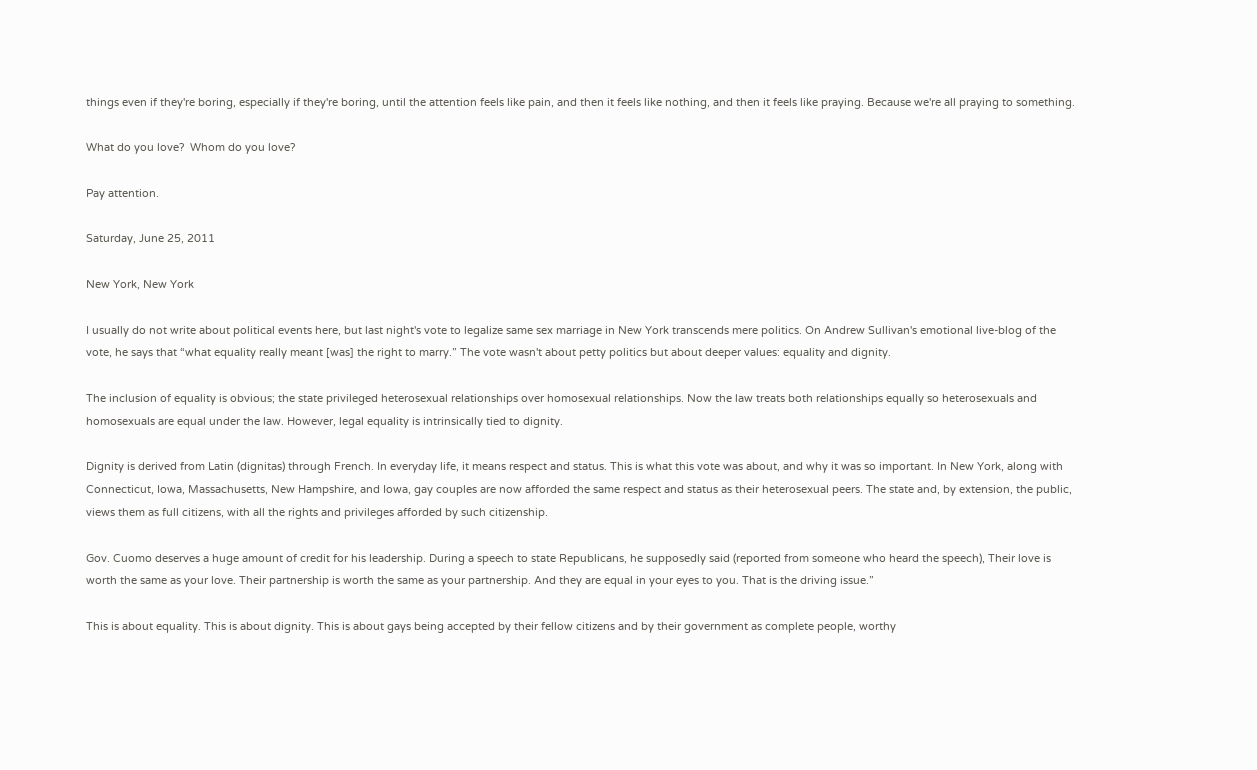things even if they're boring, especially if they're boring, until the attention feels like pain, and then it feels like nothing, and then it feels like praying. Because we're all praying to something.

What do you love?  Whom do you love?

Pay attention.

Saturday, June 25, 2011

New York, New York

I usually do not write about political events here, but last night's vote to legalize same sex marriage in New York transcends mere politics. On Andrew Sullivan's emotional live-blog of the vote, he says that “what equality really meant [was] the right to marry.” The vote wasn't about petty politics but about deeper values: equality and dignity.

The inclusion of equality is obvious; the state privileged heterosexual relationships over homosexual relationships. Now the law treats both relationships equally so heterosexuals and homosexuals are equal under the law. However, legal equality is intrinsically tied to dignity.

Dignity is derived from Latin (dignitas) through French. In everyday life, it means respect and status. This is what this vote was about, and why it was so important. In New York, along with Connecticut, Iowa, Massachusetts, New Hampshire, and Iowa, gay couples are now afforded the same respect and status as their heterosexual peers. The state and, by extension, the public, views them as full citizens, with all the rights and privileges afforded by such citizenship.

Gov. Cuomo deserves a huge amount of credit for his leadership. During a speech to state Republicans, he supposedly said (reported from someone who heard the speech), Their love is worth the same as your love. Their partnership is worth the same as your partnership. And they are equal in your eyes to you. That is the driving issue.”

This is about equality. This is about dignity. This is about gays being accepted by their fellow citizens and by their government as complete people, worthy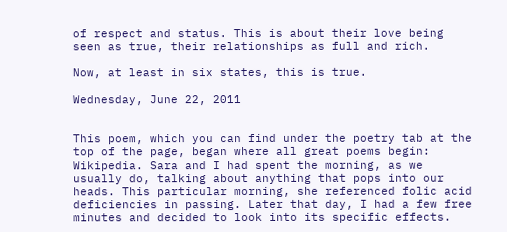of respect and status. This is about their love being seen as true, their relationships as full and rich.

Now, at least in six states, this is true.

Wednesday, June 22, 2011


This poem, which you can find under the poetry tab at the top of the page, began where all great poems begin: Wikipedia. Sara and I had spent the morning, as we usually do, talking about anything that pops into our heads. This particular morning, she referenced folic acid deficiencies in passing. Later that day, I had a few free minutes and decided to look into its specific effects.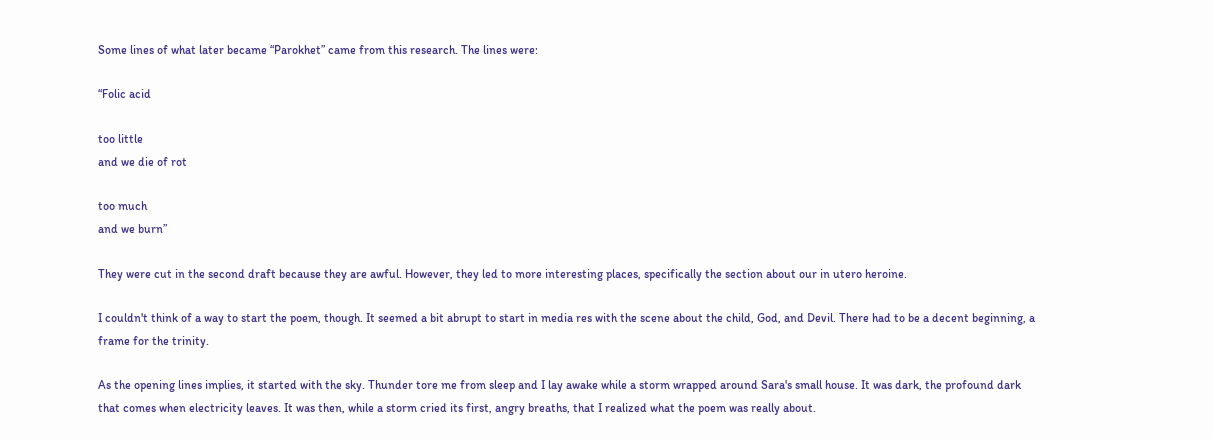Some lines of what later became “Parokhet” came from this research. The lines were:

“Folic acid

too little
and we die of rot

too much
and we burn”

They were cut in the second draft because they are awful. However, they led to more interesting places, specifically the section about our in utero heroine.

I couldn't think of a way to start the poem, though. It seemed a bit abrupt to start in media res with the scene about the child, God, and Devil. There had to be a decent beginning, a frame for the trinity.

As the opening lines implies, it started with the sky. Thunder tore me from sleep and I lay awake while a storm wrapped around Sara's small house. It was dark, the profound dark that comes when electricity leaves. It was then, while a storm cried its first, angry breaths, that I realized what the poem was really about.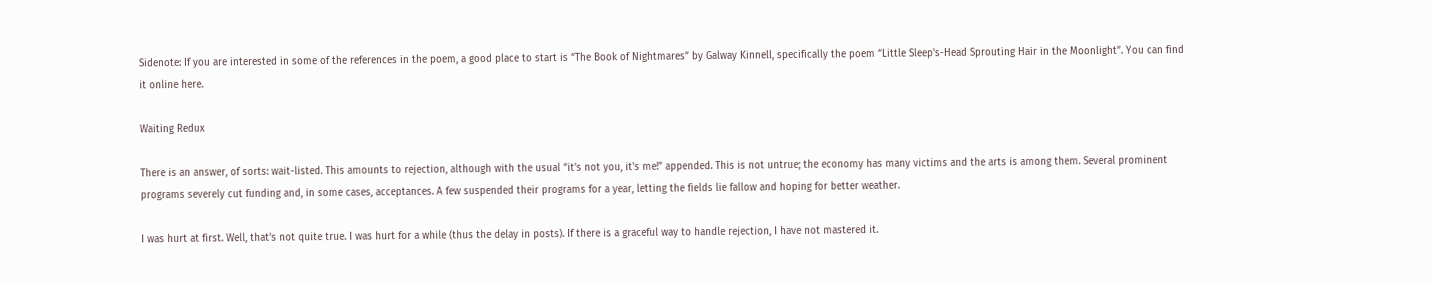Sidenote: If you are interested in some of the references in the poem, a good place to start is “The Book of Nightmares” by Galway Kinnell, specifically the poem “Little Sleep's-Head Sprouting Hair in the Moonlight”. You can find it online here.

Waiting Redux

There is an answer, of sorts: wait-listed. This amounts to rejection, although with the usual “it's not you, it's me!” appended. This is not untrue; the economy has many victims and the arts is among them. Several prominent programs severely cut funding and, in some cases, acceptances. A few suspended their programs for a year, letting the fields lie fallow and hoping for better weather.

I was hurt at first. Well, that's not quite true. I was hurt for a while (thus the delay in posts). If there is a graceful way to handle rejection, I have not mastered it.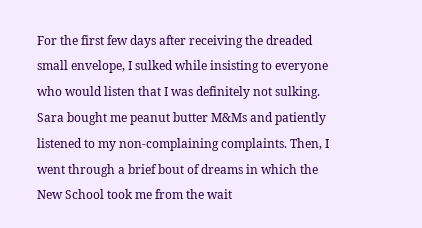For the first few days after receiving the dreaded small envelope, I sulked while insisting to everyone who would listen that I was definitely not sulking. Sara bought me peanut butter M&Ms and patiently listened to my non-complaining complaints. Then, I went through a brief bout of dreams in which the New School took me from the wait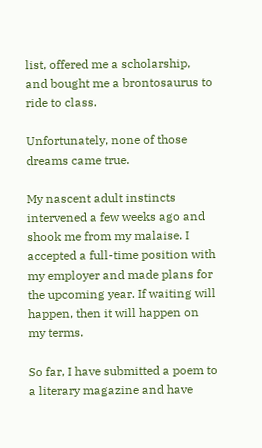list, offered me a scholarship, and bought me a brontosaurus to ride to class.

Unfortunately, none of those dreams came true.

My nascent adult instincts intervened a few weeks ago and shook me from my malaise. I accepted a full-time position with my employer and made plans for the upcoming year. If waiting will happen, then it will happen on my terms.

So far, I have submitted a poem to a literary magazine and have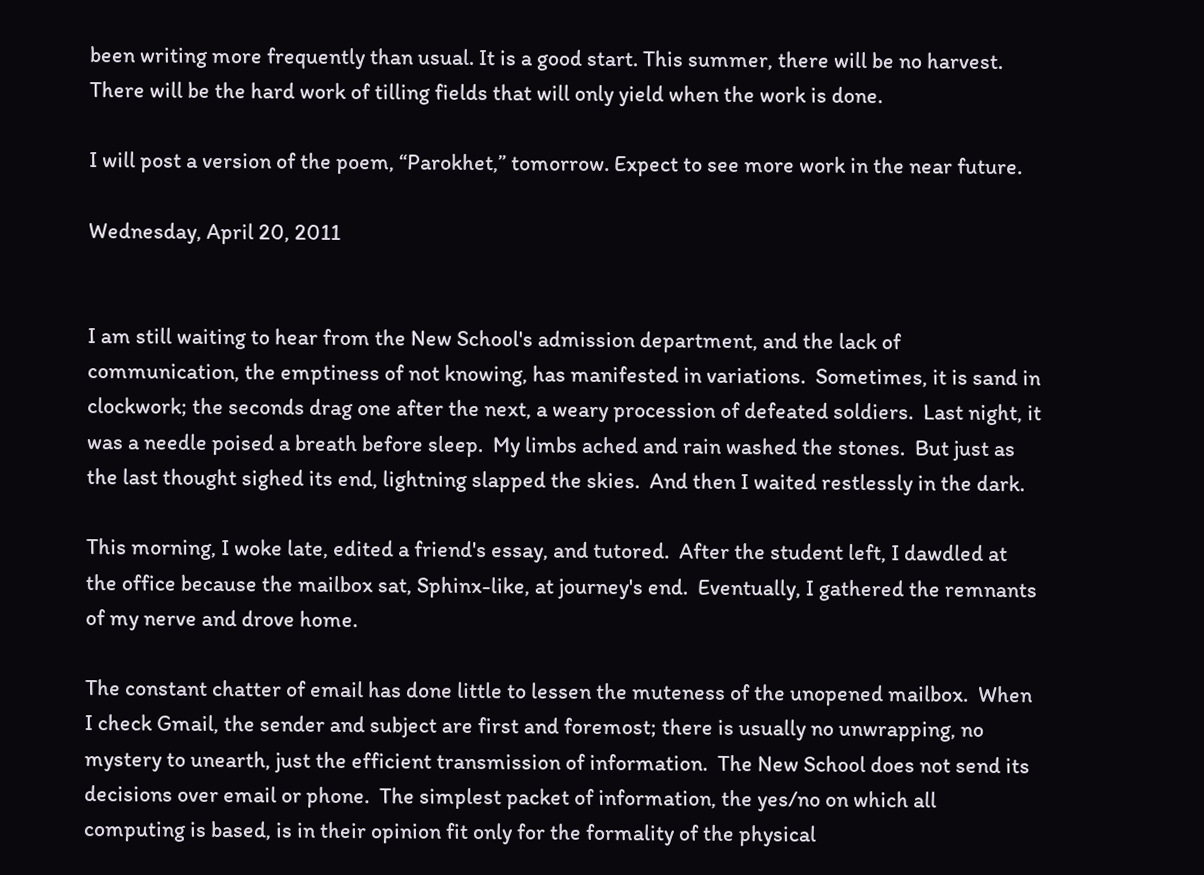been writing more frequently than usual. It is a good start. This summer, there will be no harvest. There will be the hard work of tilling fields that will only yield when the work is done.

I will post a version of the poem, “Parokhet,” tomorrow. Expect to see more work in the near future.

Wednesday, April 20, 2011


I am still waiting to hear from the New School's admission department, and the lack of communication, the emptiness of not knowing, has manifested in variations.  Sometimes, it is sand in clockwork; the seconds drag one after the next, a weary procession of defeated soldiers.  Last night, it was a needle poised a breath before sleep.  My limbs ached and rain washed the stones.  But just as the last thought sighed its end, lightning slapped the skies.  And then I waited restlessly in the dark.

This morning, I woke late, edited a friend's essay, and tutored.  After the student left, I dawdled at the office because the mailbox sat, Sphinx-like, at journey's end.  Eventually, I gathered the remnants of my nerve and drove home.

The constant chatter of email has done little to lessen the muteness of the unopened mailbox.  When I check Gmail, the sender and subject are first and foremost; there is usually no unwrapping, no mystery to unearth, just the efficient transmission of information.  The New School does not send its decisions over email or phone.  The simplest packet of information, the yes/no on which all computing is based, is in their opinion fit only for the formality of the physical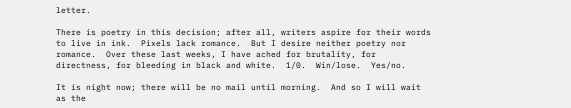letter.

There is poetry in this decision; after all, writers aspire for their words to live in ink.  Pixels lack romance.  But I desire neither poetry nor romance.  Over these last weeks, I have ached for brutality, for directness, for bleeding in black and white.  1/0.  Win/lose.  Yes/no.

It is night now; there will be no mail until morning.  And so I will wait as the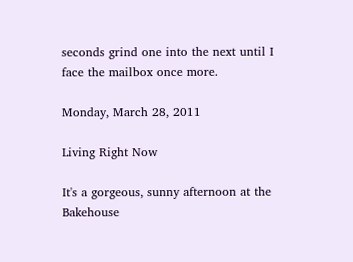seconds grind one into the next until I face the mailbox once more.

Monday, March 28, 2011

Living Right Now

It's a gorgeous, sunny afternoon at the Bakehouse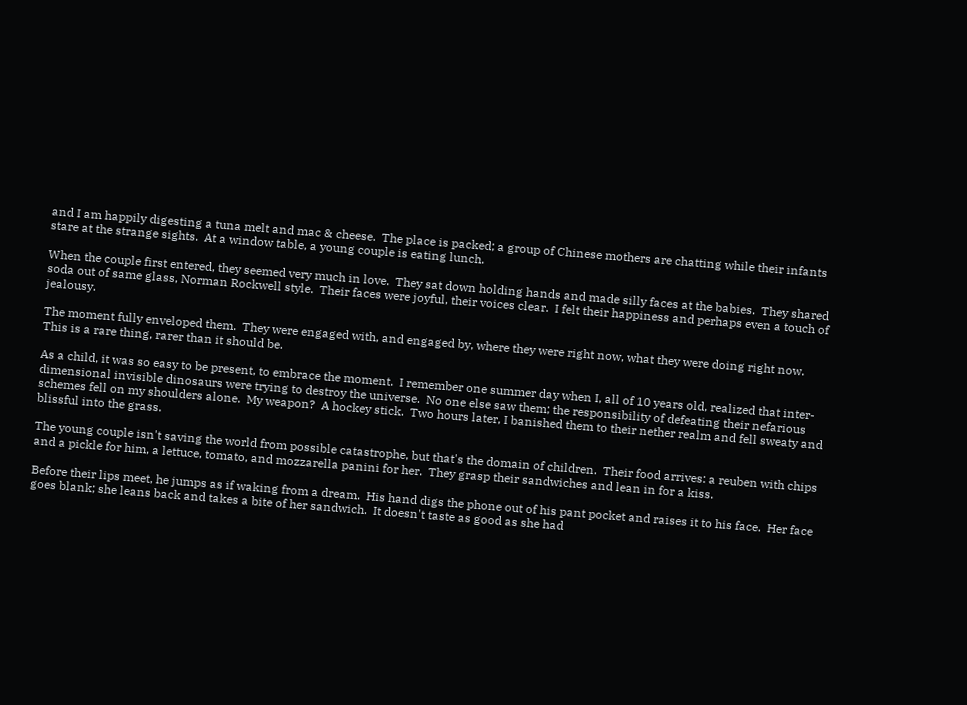and I am happily digesting a tuna melt and mac & cheese.  The place is packed; a group of Chinese mothers are chatting while their infants stare at the strange sights.  At a window table, a young couple is eating lunch.

When the couple first entered, they seemed very much in love.  They sat down holding hands and made silly faces at the babies.  They shared soda out of same glass, Norman Rockwell style.  Their faces were joyful, their voices clear.  I felt their happiness and perhaps even a touch of jealousy.

The moment fully enveloped them.  They were engaged with, and engaged by, where they were right now, what they were doing right now.  This is a rare thing, rarer than it should be.

As a child, it was so easy to be present, to embrace the moment.  I remember one summer day when I, all of 10 years old, realized that inter-dimensional invisible dinosaurs were trying to destroy the universe.  No one else saw them; the responsibility of defeating their nefarious schemes fell on my shoulders alone.  My weapon?  A hockey stick.  Two hours later, I banished them to their nether realm and fell sweaty and blissful into the grass.

The young couple isn't saving the world from possible catastrophe, but that's the domain of children.  Their food arrives: a reuben with chips and a pickle for him, a lettuce, tomato, and mozzarella panini for her.  They grasp their sandwiches and lean in for a kiss.

Before their lips meet, he jumps as if waking from a dream.  His hand digs the phone out of his pant pocket and raises it to his face.  Her face goes blank; she leans back and takes a bite of her sandwich.  It doesn't taste as good as she had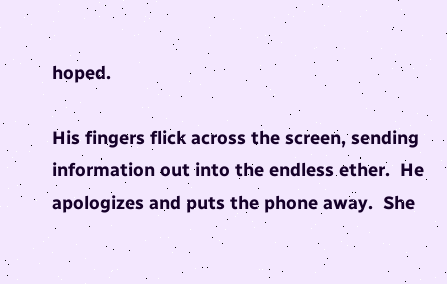hoped.

His fingers flick across the screen, sending information out into the endless ether.  He apologizes and puts the phone away.  She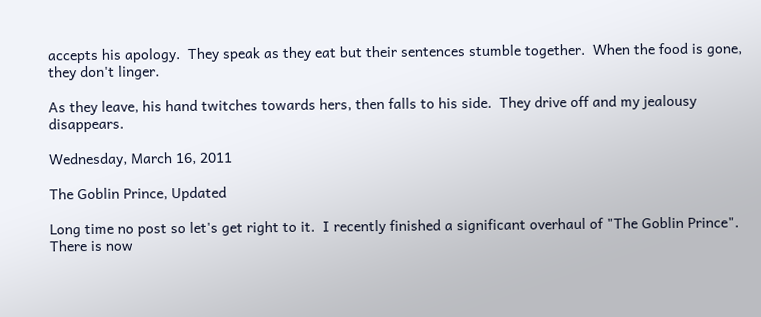accepts his apology.  They speak as they eat but their sentences stumble together.  When the food is gone, they don't linger.

As they leave, his hand twitches towards hers, then falls to his side.  They drive off and my jealousy disappears.

Wednesday, March 16, 2011

The Goblin Prince, Updated

Long time no post so let's get right to it.  I recently finished a significant overhaul of "The Goblin Prince".  There is now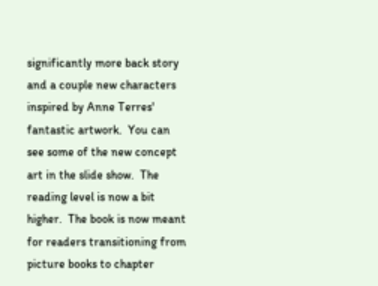significantly more back story and a couple new characters inspired by Anne Terres' fantastic artwork.  You can see some of the new concept art in the slide show.  The reading level is now a bit higher.  The book is now meant for readers transitioning from picture books to chapter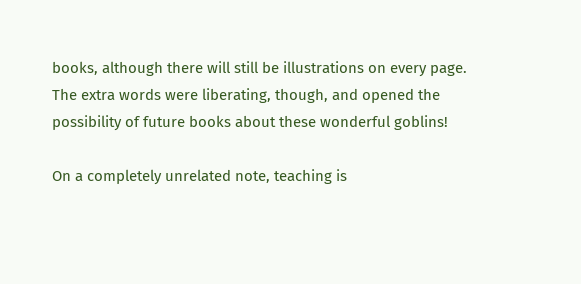books, although there will still be illustrations on every page.  The extra words were liberating, though, and opened the possibility of future books about these wonderful goblins!

On a completely unrelated note, teaching is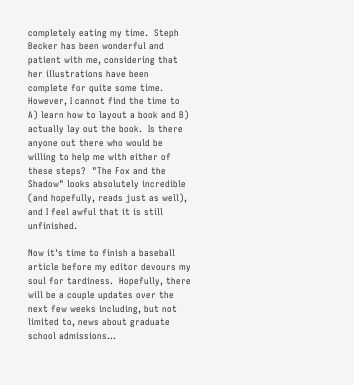completely eating my time.  Steph Becker has been wonderful and patient with me, considering that her illustrations have been complete for quite some time.  However, I cannot find the time to A) learn how to layout a book and B) actually lay out the book.  Is there anyone out there who would be willing to help me with either of these steps?  "The Fox and the Shadow" looks absolutely incredible (and hopefully, reads just as well), and I feel awful that it is still unfinished.

Now it's time to finish a baseball article before my editor devours my soul for tardiness.  Hopefully, there will be a couple updates over the next few weeks including, but not limited to, news about graduate school admissions...